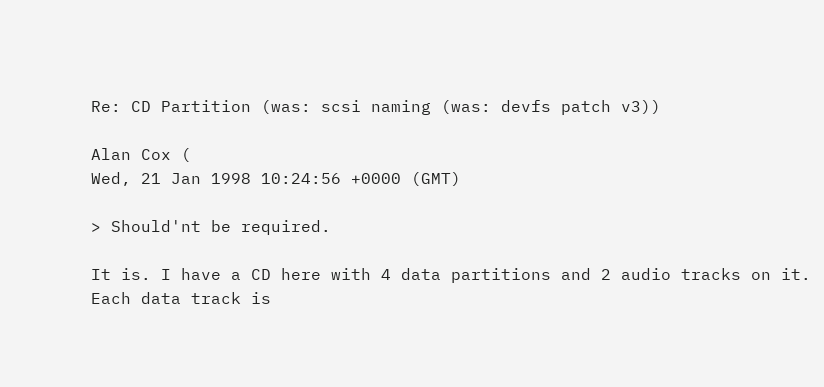Re: CD Partition (was: scsi naming (was: devfs patch v3))

Alan Cox (
Wed, 21 Jan 1998 10:24:56 +0000 (GMT)

> Should'nt be required.

It is. I have a CD here with 4 data partitions and 2 audio tracks on it.
Each data track is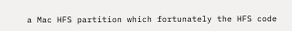a Mac HFS partition which fortunately the HFS code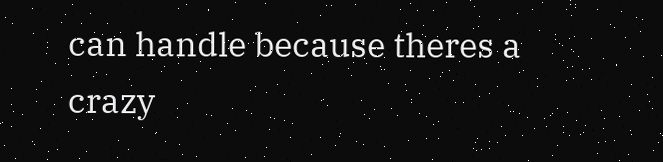can handle because theres a crazy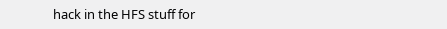hack in the HFS stuff for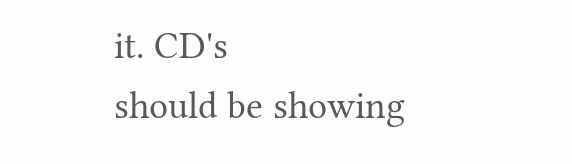it. CD's
should be showing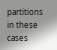partitions in these cases